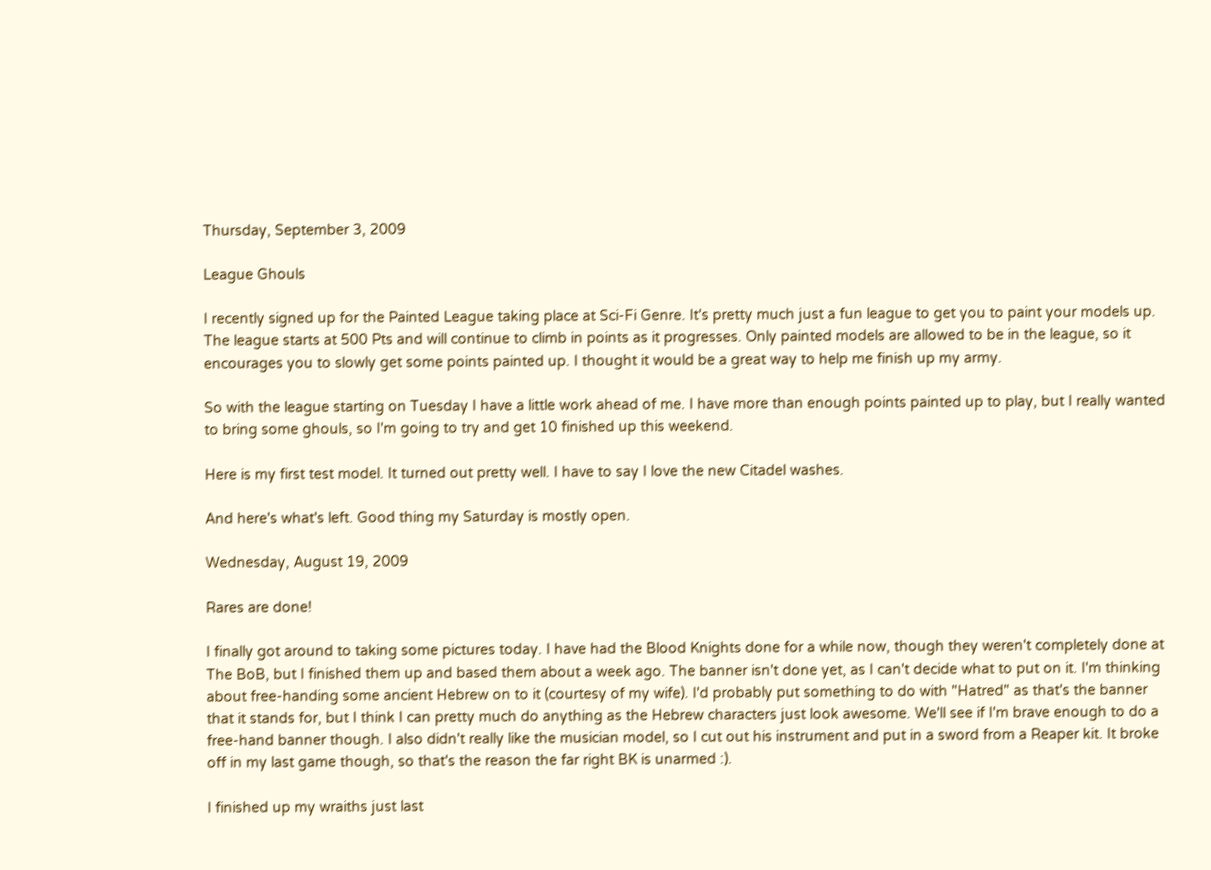Thursday, September 3, 2009

League Ghouls

I recently signed up for the Painted League taking place at Sci-Fi Genre. It's pretty much just a fun league to get you to paint your models up. The league starts at 500 Pts and will continue to climb in points as it progresses. Only painted models are allowed to be in the league, so it encourages you to slowly get some points painted up. I thought it would be a great way to help me finish up my army.

So with the league starting on Tuesday I have a little work ahead of me. I have more than enough points painted up to play, but I really wanted to bring some ghouls, so I'm going to try and get 10 finished up this weekend.

Here is my first test model. It turned out pretty well. I have to say I love the new Citadel washes.

And here's what's left. Good thing my Saturday is mostly open.

Wednesday, August 19, 2009

Rares are done!

I finally got around to taking some pictures today. I have had the Blood Knights done for a while now, though they weren't completely done at The BoB, but I finished them up and based them about a week ago. The banner isn't done yet, as I can't decide what to put on it. I'm thinking about free-handing some ancient Hebrew on to it (courtesy of my wife). I'd probably put something to do with "Hatred" as that's the banner that it stands for, but I think I can pretty much do anything as the Hebrew characters just look awesome. We'll see if I'm brave enough to do a free-hand banner though. I also didn't really like the musician model, so I cut out his instrument and put in a sword from a Reaper kit. It broke off in my last game though, so that's the reason the far right BK is unarmed :).

I finished up my wraiths just last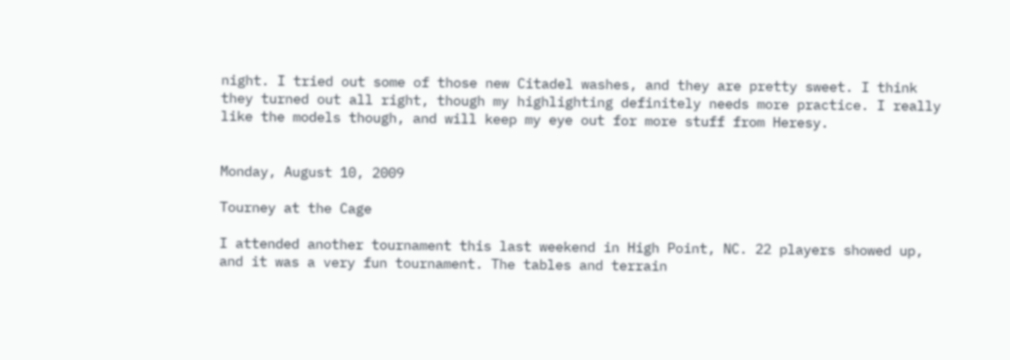night. I tried out some of those new Citadel washes, and they are pretty sweet. I think they turned out all right, though my highlighting definitely needs more practice. I really like the models though, and will keep my eye out for more stuff from Heresy.


Monday, August 10, 2009

Tourney at the Cage

I attended another tournament this last weekend in High Point, NC. 22 players showed up, and it was a very fun tournament. The tables and terrain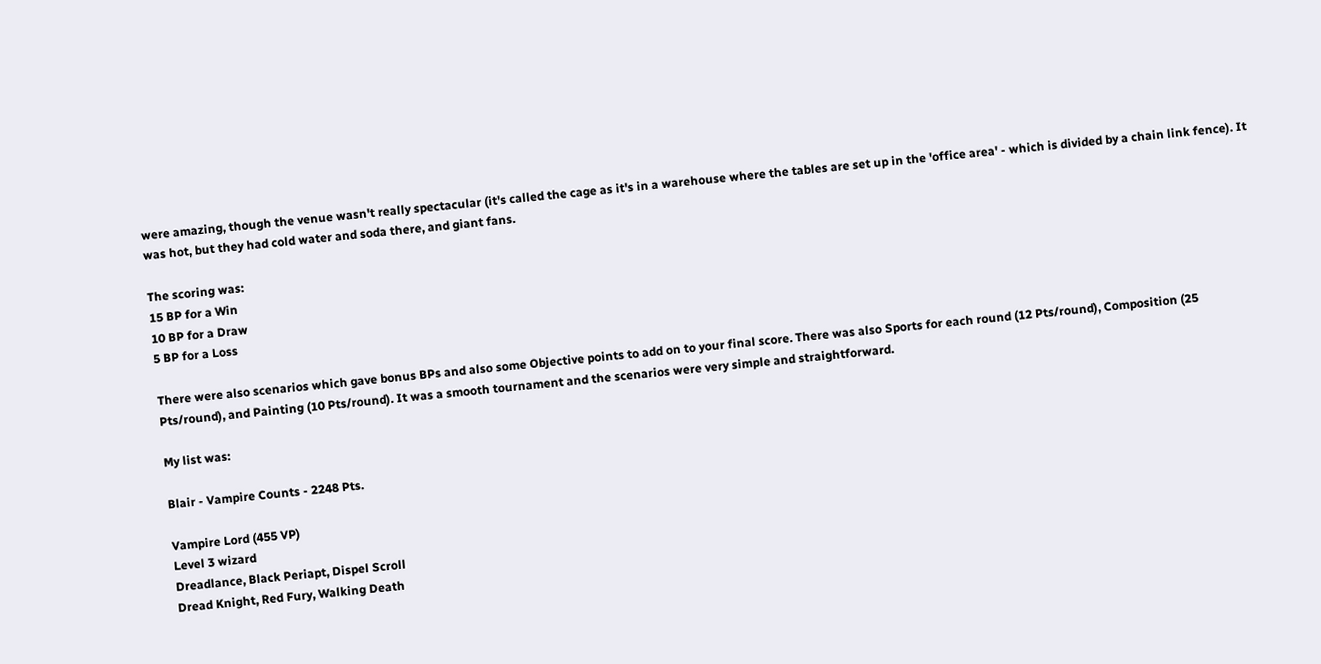were amazing, though the venue wasn't really spectacular (it's called the cage as it's in a warehouse where the tables are set up in the 'office area' - which is divided by a chain link fence). It was hot, but they had cold water and soda there, and giant fans.

The scoring was:
15 BP for a Win
10 BP for a Draw
5 BP for a Loss

There were also scenarios which gave bonus BPs and also some Objective points to add on to your final score. There was also Sports for each round (12 Pts/round), Composition (25 Pts/round), and Painting (10 Pts/round). It was a smooth tournament and the scenarios were very simple and straightforward.

My list was:

Blair - Vampire Counts - 2248 Pts.

Vampire Lord (455 VP)
Level 3 wizard
Dreadlance, Black Periapt, Dispel Scroll
Dread Knight, Red Fury, Walking Death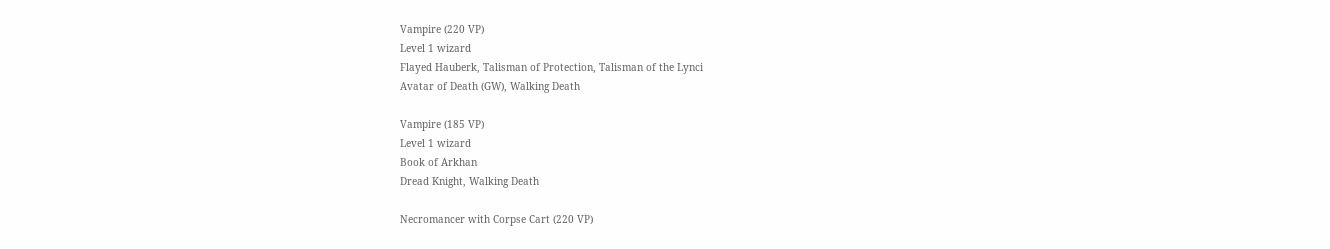Vampire (220 VP)
Level 1 wizard
Flayed Hauberk, Talisman of Protection, Talisman of the Lynci
Avatar of Death (GW), Walking Death

Vampire (185 VP)
Level 1 wizard
Book of Arkhan
Dread Knight, Walking Death

Necromancer with Corpse Cart (220 VP)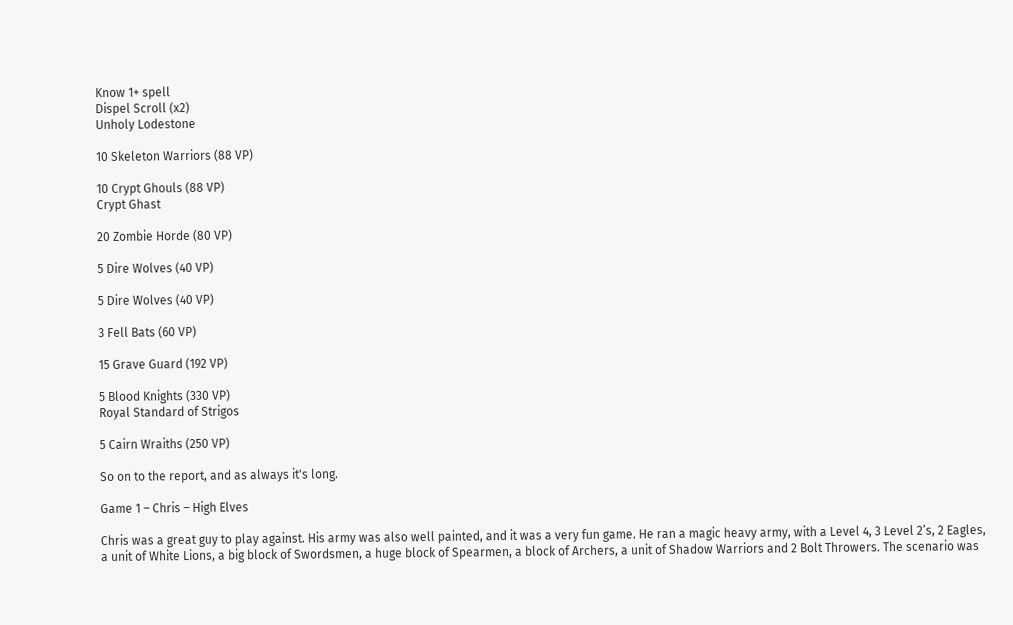Know 1+ spell
Dispel Scroll (x2)
Unholy Lodestone

10 Skeleton Warriors (88 VP)

10 Crypt Ghouls (88 VP)
Crypt Ghast

20 Zombie Horde (80 VP)

5 Dire Wolves (40 VP)

5 Dire Wolves (40 VP)

3 Fell Bats (60 VP)

15 Grave Guard (192 VP)

5 Blood Knights (330 VP)
Royal Standard of Strigos

5 Cairn Wraiths (250 VP)

So on to the report, and as always it's long.

Game 1 – Chris – High Elves

Chris was a great guy to play against. His army was also well painted, and it was a very fun game. He ran a magic heavy army, with a Level 4, 3 Level 2’s, 2 Eagles, a unit of White Lions, a big block of Swordsmen, a huge block of Spearmen, a block of Archers, a unit of Shadow Warriors and 2 Bolt Throwers. The scenario was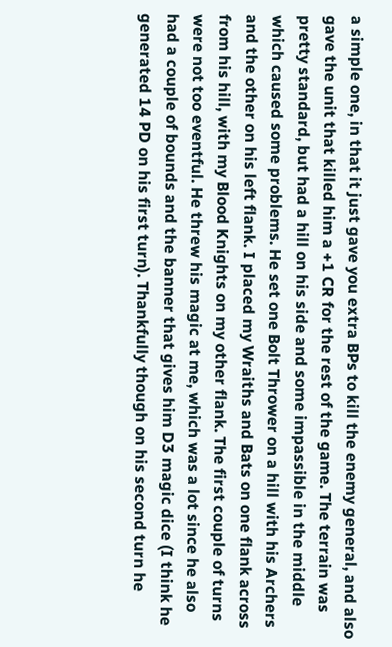a simple one, in that it just gave you extra BPs to kill the enemy general, and also gave the unit that killed him a +1 CR for the rest of the game. The terrain was pretty standard, but had a hill on his side and some impassible in the middle which caused some problems. He set one Bolt Thrower on a hill with his Archers and the other on his left flank. I placed my Wraiths and Bats on one flank across from his hill, with my Blood Knights on my other flank. The first couple of turns were not too eventful. He threw his magic at me, which was a lot since he also had a couple of bounds and the banner that gives him D3 magic dice (I think he generated 14 PD on his first turn). Thankfully though on his second turn he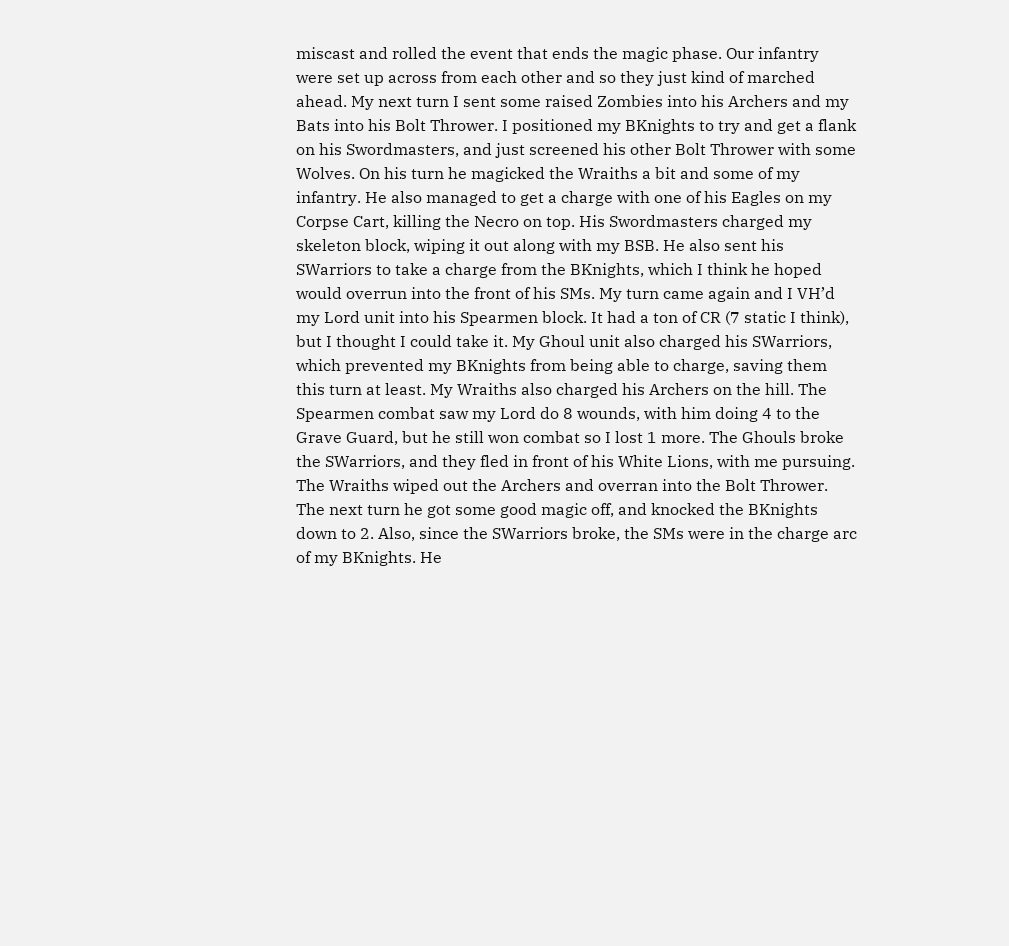miscast and rolled the event that ends the magic phase. Our infantry were set up across from each other and so they just kind of marched ahead. My next turn I sent some raised Zombies into his Archers and my Bats into his Bolt Thrower. I positioned my BKnights to try and get a flank on his Swordmasters, and just screened his other Bolt Thrower with some Wolves. On his turn he magicked the Wraiths a bit and some of my infantry. He also managed to get a charge with one of his Eagles on my Corpse Cart, killing the Necro on top. His Swordmasters charged my skeleton block, wiping it out along with my BSB. He also sent his SWarriors to take a charge from the BKnights, which I think he hoped would overrun into the front of his SMs. My turn came again and I VH’d my Lord unit into his Spearmen block. It had a ton of CR (7 static I think), but I thought I could take it. My Ghoul unit also charged his SWarriors, which prevented my BKnights from being able to charge, saving them this turn at least. My Wraiths also charged his Archers on the hill. The Spearmen combat saw my Lord do 8 wounds, with him doing 4 to the Grave Guard, but he still won combat so I lost 1 more. The Ghouls broke the SWarriors, and they fled in front of his White Lions, with me pursuing. The Wraiths wiped out the Archers and overran into the Bolt Thrower. The next turn he got some good magic off, and knocked the BKnights down to 2. Also, since the SWarriors broke, the SMs were in the charge arc of my BKnights. He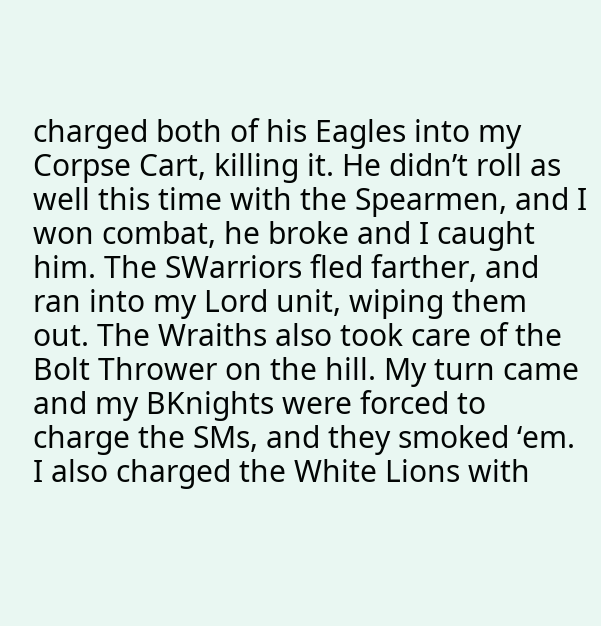charged both of his Eagles into my Corpse Cart, killing it. He didn’t roll as well this time with the Spearmen, and I won combat, he broke and I caught him. The SWarriors fled farther, and ran into my Lord unit, wiping them out. The Wraiths also took care of the Bolt Thrower on the hill. My turn came and my BKnights were forced to charge the SMs, and they smoked ‘em. I also charged the White Lions with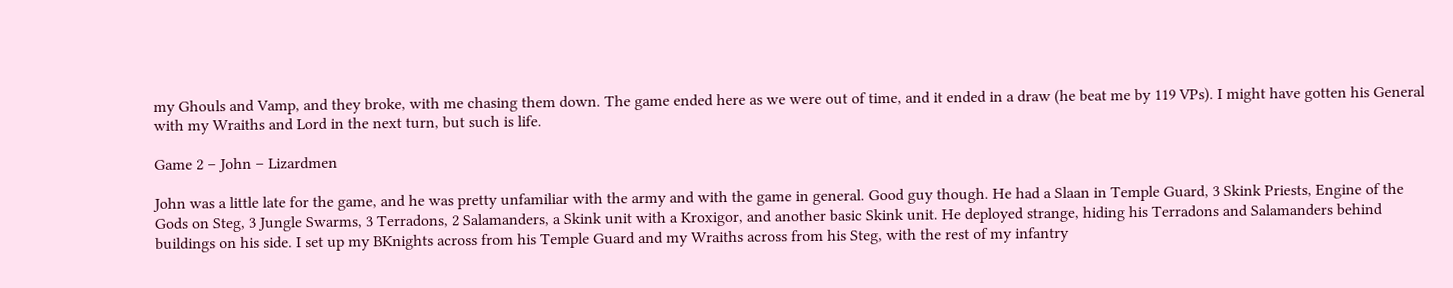my Ghouls and Vamp, and they broke, with me chasing them down. The game ended here as we were out of time, and it ended in a draw (he beat me by 119 VPs). I might have gotten his General with my Wraiths and Lord in the next turn, but such is life.

Game 2 – John – Lizardmen

John was a little late for the game, and he was pretty unfamiliar with the army and with the game in general. Good guy though. He had a Slaan in Temple Guard, 3 Skink Priests, Engine of the Gods on Steg, 3 Jungle Swarms, 3 Terradons, 2 Salamanders, a Skink unit with a Kroxigor, and another basic Skink unit. He deployed strange, hiding his Terradons and Salamanders behind buildings on his side. I set up my BKnights across from his Temple Guard and my Wraiths across from his Steg, with the rest of my infantry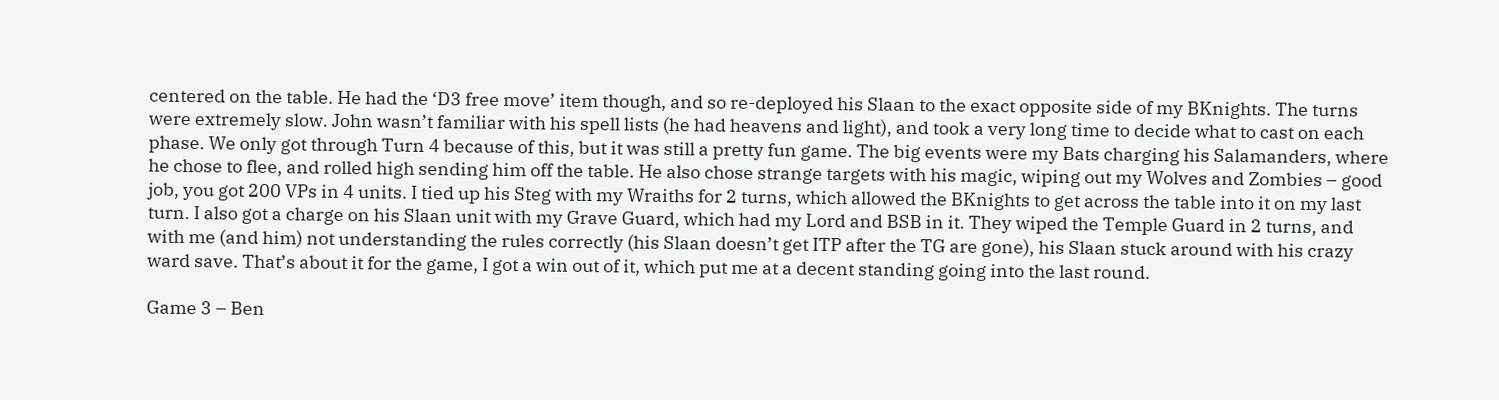centered on the table. He had the ‘D3 free move’ item though, and so re-deployed his Slaan to the exact opposite side of my BKnights. The turns were extremely slow. John wasn’t familiar with his spell lists (he had heavens and light), and took a very long time to decide what to cast on each phase. We only got through Turn 4 because of this, but it was still a pretty fun game. The big events were my Bats charging his Salamanders, where he chose to flee, and rolled high sending him off the table. He also chose strange targets with his magic, wiping out my Wolves and Zombies – good job, you got 200 VPs in 4 units. I tied up his Steg with my Wraiths for 2 turns, which allowed the BKnights to get across the table into it on my last turn. I also got a charge on his Slaan unit with my Grave Guard, which had my Lord and BSB in it. They wiped the Temple Guard in 2 turns, and with me (and him) not understanding the rules correctly (his Slaan doesn’t get ITP after the TG are gone), his Slaan stuck around with his crazy ward save. That’s about it for the game, I got a win out of it, which put me at a decent standing going into the last round.

Game 3 – Ben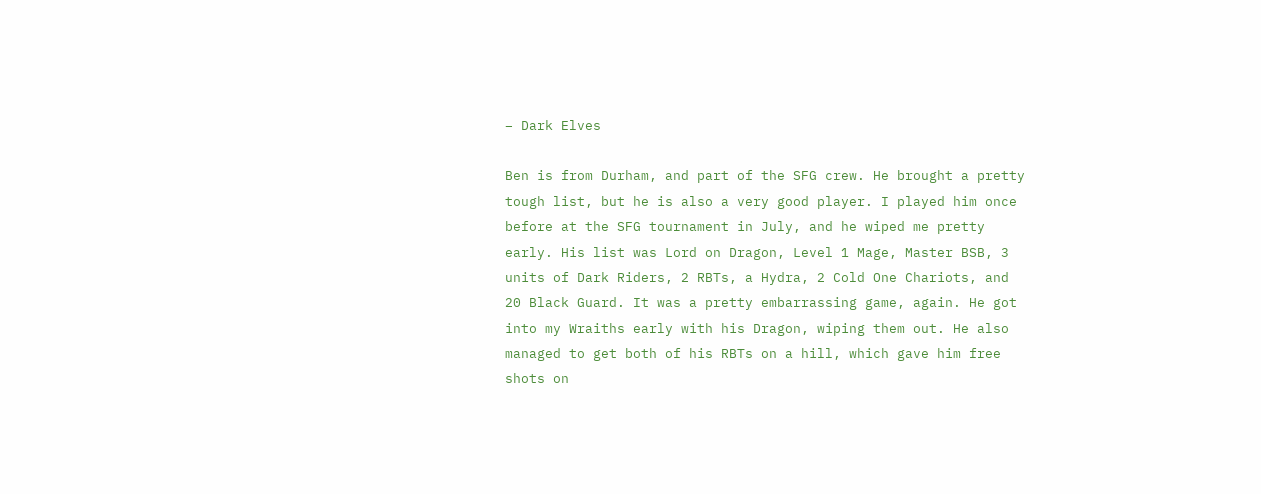– Dark Elves

Ben is from Durham, and part of the SFG crew. He brought a pretty tough list, but he is also a very good player. I played him once before at the SFG tournament in July, and he wiped me pretty early. His list was Lord on Dragon, Level 1 Mage, Master BSB, 3 units of Dark Riders, 2 RBTs, a Hydra, 2 Cold One Chariots, and 20 Black Guard. It was a pretty embarrassing game, again. He got into my Wraiths early with his Dragon, wiping them out. He also managed to get both of his RBTs on a hill, which gave him free shots on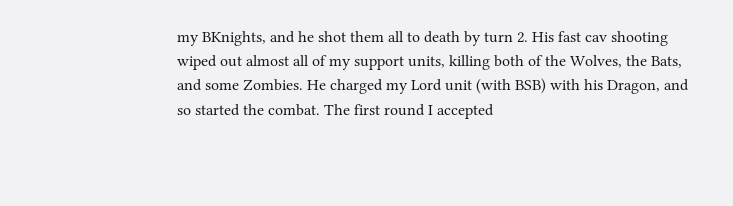my BKnights, and he shot them all to death by turn 2. His fast cav shooting wiped out almost all of my support units, killing both of the Wolves, the Bats, and some Zombies. He charged my Lord unit (with BSB) with his Dragon, and so started the combat. The first round I accepted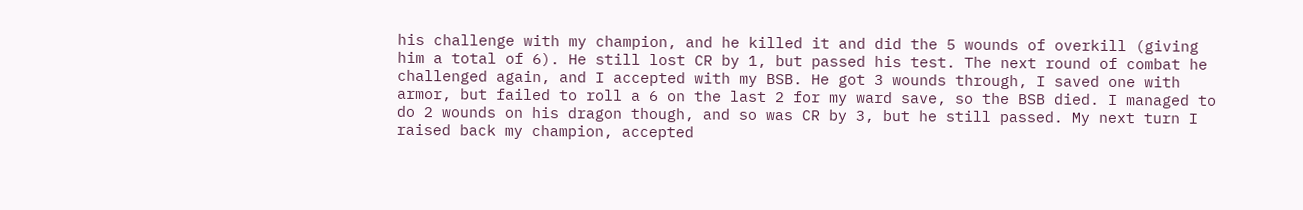his challenge with my champion, and he killed it and did the 5 wounds of overkill (giving him a total of 6). He still lost CR by 1, but passed his test. The next round of combat he challenged again, and I accepted with my BSB. He got 3 wounds through, I saved one with armor, but failed to roll a 6 on the last 2 for my ward save, so the BSB died. I managed to do 2 wounds on his dragon though, and so was CR by 3, but he still passed. My next turn I raised back my champion, accepted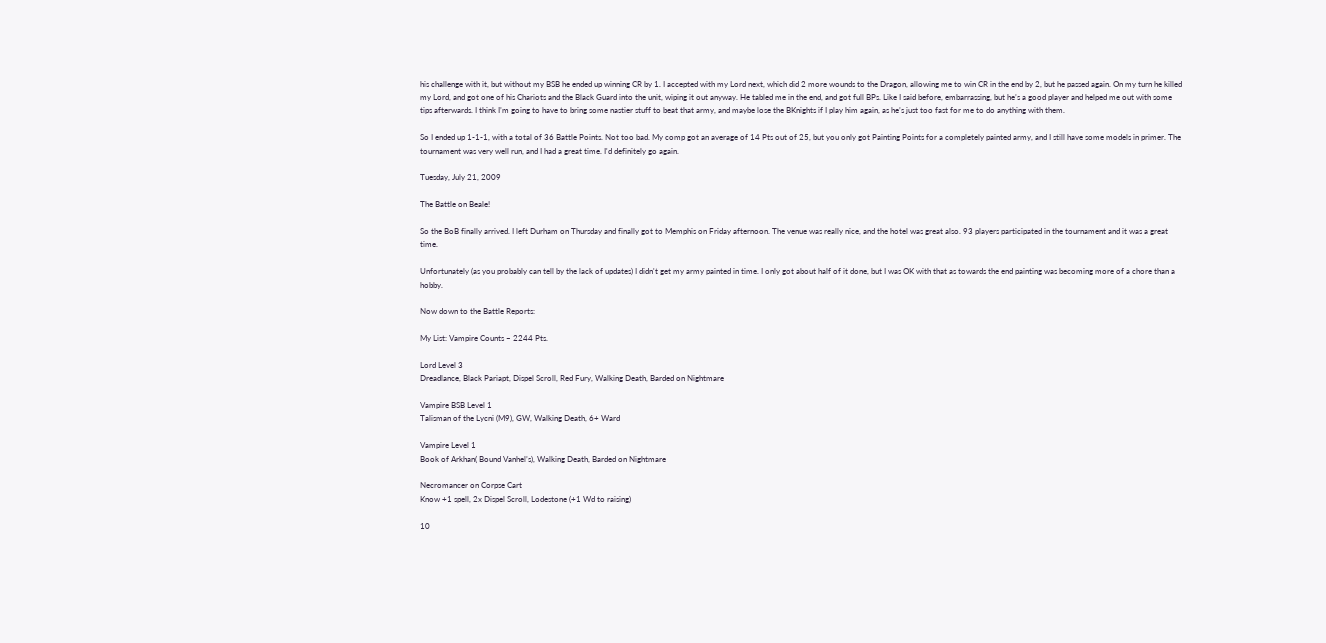his challenge with it, but without my BSB he ended up winning CR by 1. I accepted with my Lord next, which did 2 more wounds to the Dragon, allowing me to win CR in the end by 2, but he passed again. On my turn he killed my Lord, and got one of his Chariots and the Black Guard into the unit, wiping it out anyway. He tabled me in the end, and got full BPs. Like I said before, embarrassing, but he’s a good player and helped me out with some tips afterwards. I think I’m going to have to bring some nastier stuff to beat that army, and maybe lose the BKnights if I play him again, as he’s just too fast for me to do anything with them.

So I ended up 1-1-1, with a total of 36 Battle Points. Not too bad. My comp got an average of 14 Pts out of 25, but you only got Painting Points for a completely painted army, and I still have some models in primer. The tournament was very well run, and I had a great time. I'd definitely go again.

Tuesday, July 21, 2009

The Battle on Beale!

So the BoB finally arrived. I left Durham on Thursday and finally got to Memphis on Friday afternoon. The venue was really nice, and the hotel was great also. 93 players participated in the tournament and it was a great time.

Unfortunately (as you probably can tell by the lack of updates) I didn't get my army painted in time. I only got about half of it done, but I was OK with that as towards the end painting was becoming more of a chore than a hobby.

Now down to the Battle Reports:

My List: Vampire Counts – 2244 Pts.

Lord Level 3
Dreadlance, Black Pariapt, Dispel Scroll, Red Fury, Walking Death, Barded on Nightmare

Vampire BSB Level 1
Talisman of the Lycni (M9), GW, Walking Death, 6+ Ward

Vampire Level 1
Book of Arkhan( Bound Vanhel’s), Walking Death, Barded on Nightmare

Necromancer on Corpse Cart
Know +1 spell, 2x Dispel Scroll, Lodestone (+1 Wd to raising)

10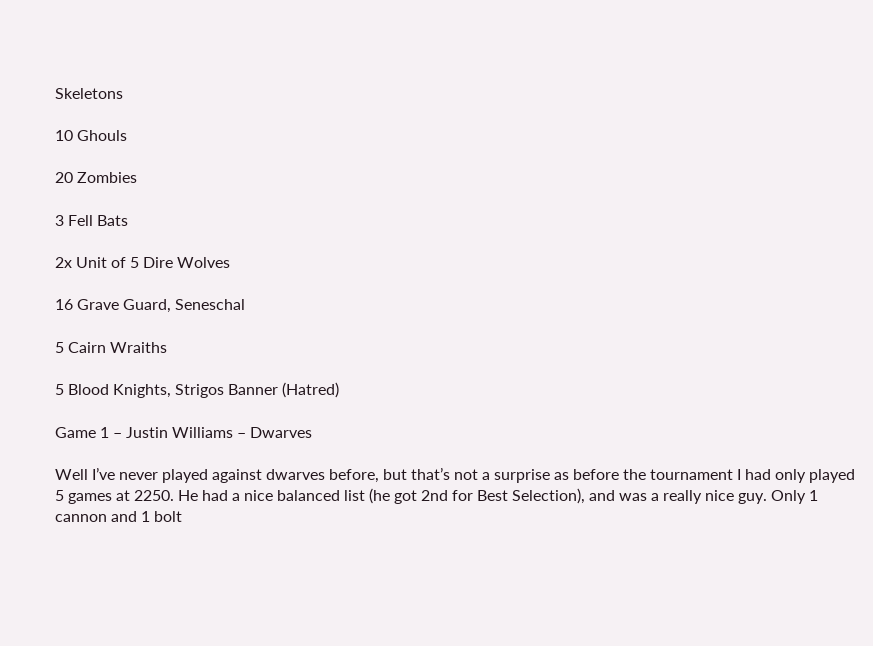Skeletons

10 Ghouls

20 Zombies

3 Fell Bats

2x Unit of 5 Dire Wolves

16 Grave Guard, Seneschal

5 Cairn Wraiths

5 Blood Knights, Strigos Banner (Hatred)

Game 1 – Justin Williams – Dwarves

Well I’ve never played against dwarves before, but that’s not a surprise as before the tournament I had only played 5 games at 2250. He had a nice balanced list (he got 2nd for Best Selection), and was a really nice guy. Only 1 cannon and 1 bolt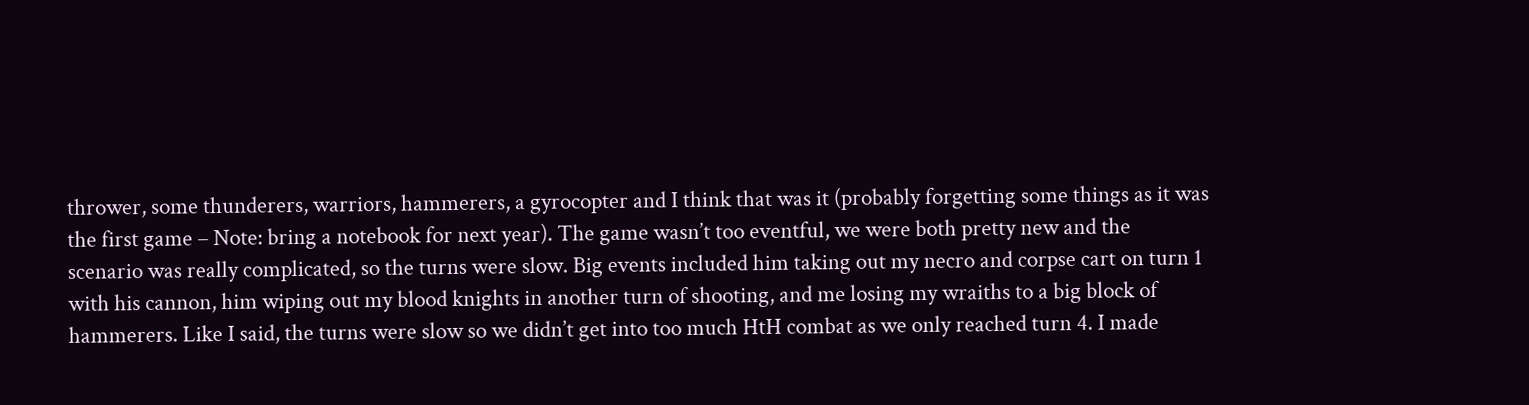thrower, some thunderers, warriors, hammerers, a gyrocopter and I think that was it (probably forgetting some things as it was the first game – Note: bring a notebook for next year). The game wasn’t too eventful, we were both pretty new and the scenario was really complicated, so the turns were slow. Big events included him taking out my necro and corpse cart on turn 1 with his cannon, him wiping out my blood knights in another turn of shooting, and me losing my wraiths to a big block of hammerers. Like I said, the turns were slow so we didn’t get into too much HtH combat as we only reached turn 4. I made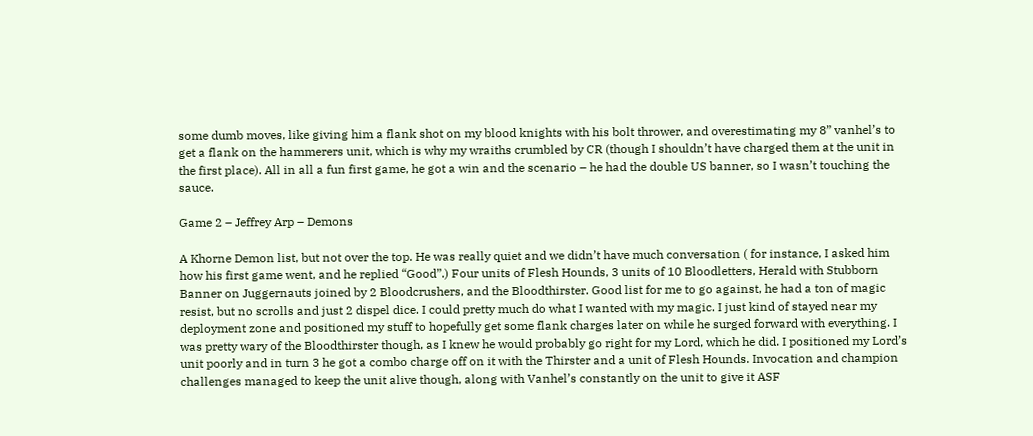some dumb moves, like giving him a flank shot on my blood knights with his bolt thrower, and overestimating my 8” vanhel’s to get a flank on the hammerers unit, which is why my wraiths crumbled by CR (though I shouldn’t have charged them at the unit in the first place). All in all a fun first game, he got a win and the scenario – he had the double US banner, so I wasn’t touching the sauce.

Game 2 – Jeffrey Arp – Demons

A Khorne Demon list, but not over the top. He was really quiet and we didn’t have much conversation ( for instance, I asked him how his first game went, and he replied “Good”.) Four units of Flesh Hounds, 3 units of 10 Bloodletters, Herald with Stubborn Banner on Juggernauts joined by 2 Bloodcrushers, and the Bloodthirster. Good list for me to go against, he had a ton of magic resist, but no scrolls and just 2 dispel dice. I could pretty much do what I wanted with my magic. I just kind of stayed near my deployment zone and positioned my stuff to hopefully get some flank charges later on while he surged forward with everything. I was pretty wary of the Bloodthirster though, as I knew he would probably go right for my Lord, which he did. I positioned my Lord’s unit poorly and in turn 3 he got a combo charge off on it with the Thirster and a unit of Flesh Hounds. Invocation and champion challenges managed to keep the unit alive though, along with Vanhel’s constantly on the unit to give it ASF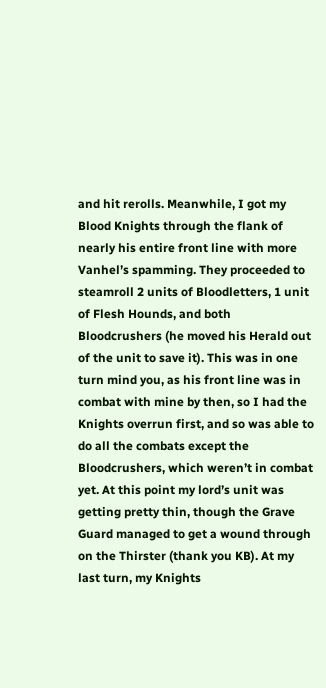and hit rerolls. Meanwhile, I got my Blood Knights through the flank of nearly his entire front line with more Vanhel’s spamming. They proceeded to steamroll 2 units of Bloodletters, 1 unit of Flesh Hounds, and both Bloodcrushers (he moved his Herald out of the unit to save it). This was in one turn mind you, as his front line was in combat with mine by then, so I had the Knights overrun first, and so was able to do all the combats except the Bloodcrushers, which weren’t in combat yet. At this point my lord’s unit was getting pretty thin, though the Grave Guard managed to get a wound through on the Thirster (thank you KB). At my last turn, my Knights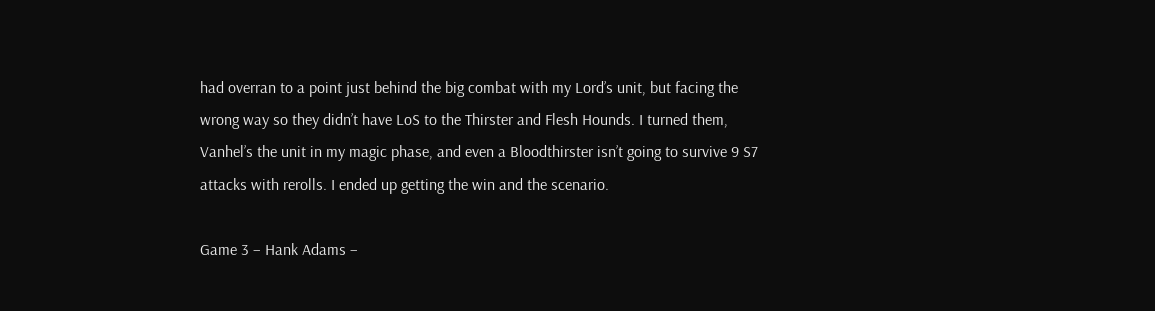had overran to a point just behind the big combat with my Lord’s unit, but facing the wrong way so they didn’t have LoS to the Thirster and Flesh Hounds. I turned them, Vanhel’s the unit in my magic phase, and even a Bloodthirster isn’t going to survive 9 S7 attacks with rerolls. I ended up getting the win and the scenario.

Game 3 – Hank Adams –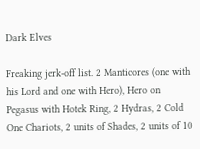Dark Elves

Freaking jerk-off list. 2 Manticores (one with his Lord and one with Hero), Hero on Pegasus with Hotek Ring, 2 Hydras, 2 Cold One Chariots, 2 units of Shades, 2 units of 10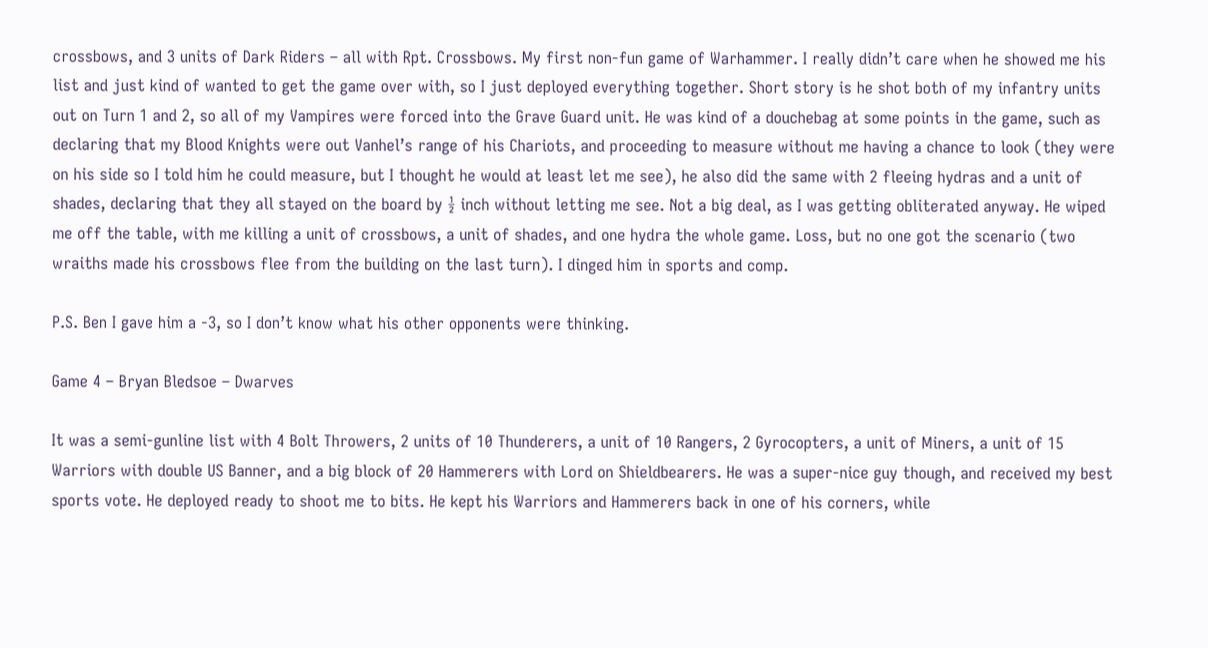crossbows, and 3 units of Dark Riders – all with Rpt. Crossbows. My first non-fun game of Warhammer. I really didn’t care when he showed me his list and just kind of wanted to get the game over with, so I just deployed everything together. Short story is he shot both of my infantry units out on Turn 1 and 2, so all of my Vampires were forced into the Grave Guard unit. He was kind of a douchebag at some points in the game, such as declaring that my Blood Knights were out Vanhel’s range of his Chariots, and proceeding to measure without me having a chance to look (they were on his side so I told him he could measure, but I thought he would at least let me see), he also did the same with 2 fleeing hydras and a unit of shades, declaring that they all stayed on the board by ½ inch without letting me see. Not a big deal, as I was getting obliterated anyway. He wiped me off the table, with me killing a unit of crossbows, a unit of shades, and one hydra the whole game. Loss, but no one got the scenario (two wraiths made his crossbows flee from the building on the last turn). I dinged him in sports and comp.

P.S. Ben I gave him a -3, so I don’t know what his other opponents were thinking.

Game 4 – Bryan Bledsoe – Dwarves

It was a semi-gunline list with 4 Bolt Throwers, 2 units of 10 Thunderers, a unit of 10 Rangers, 2 Gyrocopters, a unit of Miners, a unit of 15 Warriors with double US Banner, and a big block of 20 Hammerers with Lord on Shieldbearers. He was a super-nice guy though, and received my best sports vote. He deployed ready to shoot me to bits. He kept his Warriors and Hammerers back in one of his corners, while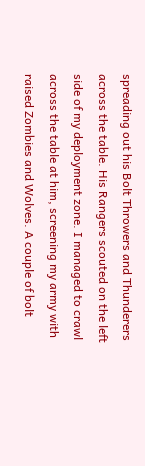spreading out his Bolt Throwers and Thunderers across the table. His Rangers scouted on the left side of my deployment zone. I managed to crawl across the table at him, screening my army with raised Zombies and Wolves. A couple of bolt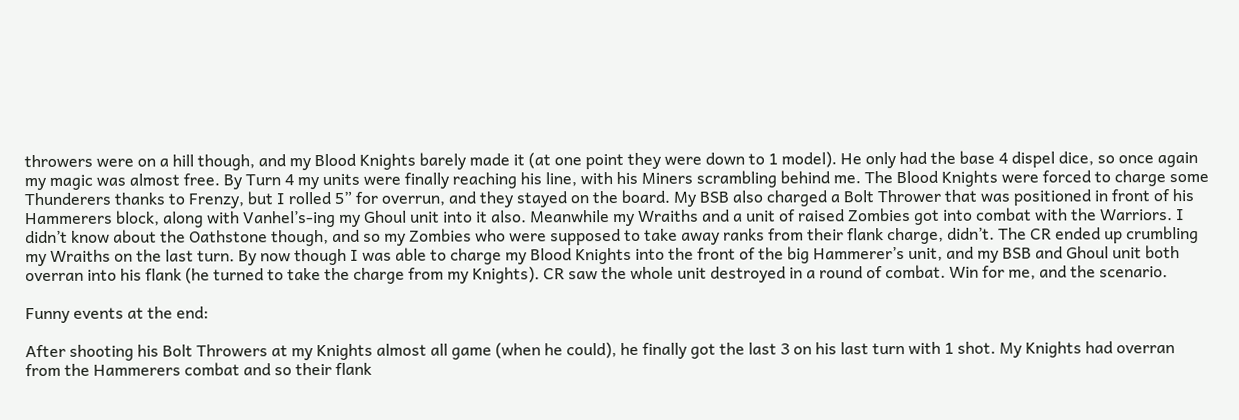throwers were on a hill though, and my Blood Knights barely made it (at one point they were down to 1 model). He only had the base 4 dispel dice, so once again my magic was almost free. By Turn 4 my units were finally reaching his line, with his Miners scrambling behind me. The Blood Knights were forced to charge some Thunderers thanks to Frenzy, but I rolled 5” for overrun, and they stayed on the board. My BSB also charged a Bolt Thrower that was positioned in front of his Hammerers block, along with Vanhel’s-ing my Ghoul unit into it also. Meanwhile my Wraiths and a unit of raised Zombies got into combat with the Warriors. I didn’t know about the Oathstone though, and so my Zombies who were supposed to take away ranks from their flank charge, didn’t. The CR ended up crumbling my Wraiths on the last turn. By now though I was able to charge my Blood Knights into the front of the big Hammerer’s unit, and my BSB and Ghoul unit both overran into his flank (he turned to take the charge from my Knights). CR saw the whole unit destroyed in a round of combat. Win for me, and the scenario.

Funny events at the end:

After shooting his Bolt Throwers at my Knights almost all game (when he could), he finally got the last 3 on his last turn with 1 shot. My Knights had overran from the Hammerers combat and so their flank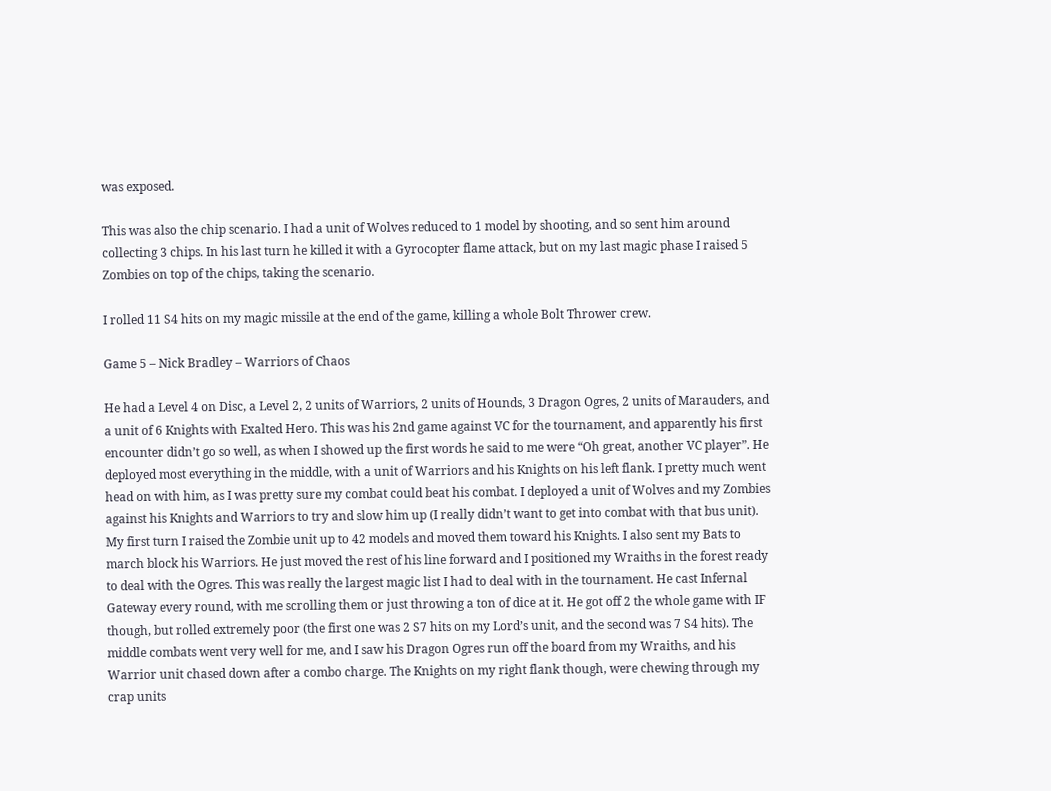was exposed.

This was also the chip scenario. I had a unit of Wolves reduced to 1 model by shooting, and so sent him around collecting 3 chips. In his last turn he killed it with a Gyrocopter flame attack, but on my last magic phase I raised 5 Zombies on top of the chips, taking the scenario.

I rolled 11 S4 hits on my magic missile at the end of the game, killing a whole Bolt Thrower crew.

Game 5 – Nick Bradley – Warriors of Chaos

He had a Level 4 on Disc, a Level 2, 2 units of Warriors, 2 units of Hounds, 3 Dragon Ogres, 2 units of Marauders, and a unit of 6 Knights with Exalted Hero. This was his 2nd game against VC for the tournament, and apparently his first encounter didn’t go so well, as when I showed up the first words he said to me were “Oh great, another VC player”. He deployed most everything in the middle, with a unit of Warriors and his Knights on his left flank. I pretty much went head on with him, as I was pretty sure my combat could beat his combat. I deployed a unit of Wolves and my Zombies against his Knights and Warriors to try and slow him up (I really didn’t want to get into combat with that bus unit). My first turn I raised the Zombie unit up to 42 models and moved them toward his Knights. I also sent my Bats to march block his Warriors. He just moved the rest of his line forward and I positioned my Wraiths in the forest ready to deal with the Ogres. This was really the largest magic list I had to deal with in the tournament. He cast Infernal Gateway every round, with me scrolling them or just throwing a ton of dice at it. He got off 2 the whole game with IF though, but rolled extremely poor (the first one was 2 S7 hits on my Lord’s unit, and the second was 7 S4 hits). The middle combats went very well for me, and I saw his Dragon Ogres run off the board from my Wraiths, and his Warrior unit chased down after a combo charge. The Knights on my right flank though, were chewing through my crap units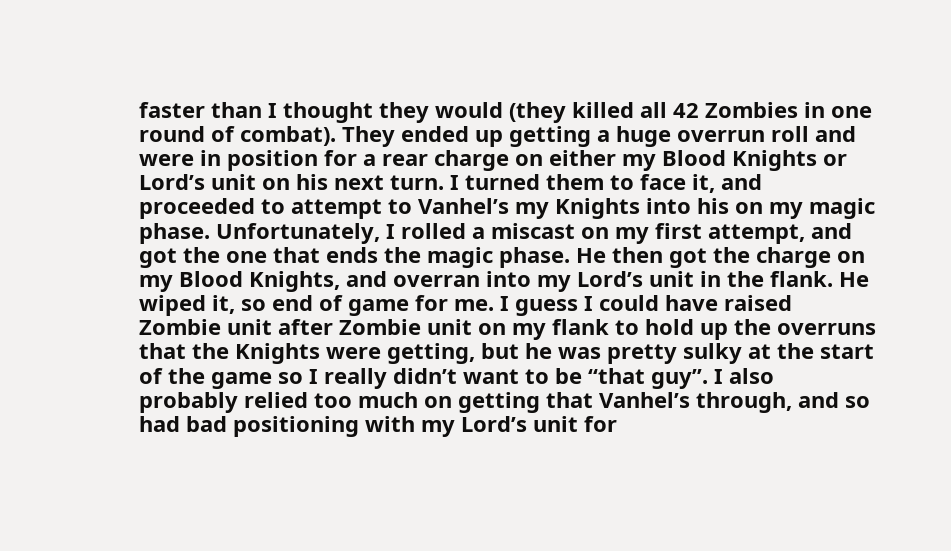faster than I thought they would (they killed all 42 Zombies in one round of combat). They ended up getting a huge overrun roll and were in position for a rear charge on either my Blood Knights or Lord’s unit on his next turn. I turned them to face it, and proceeded to attempt to Vanhel’s my Knights into his on my magic phase. Unfortunately, I rolled a miscast on my first attempt, and got the one that ends the magic phase. He then got the charge on my Blood Knights, and overran into my Lord’s unit in the flank. He wiped it, so end of game for me. I guess I could have raised Zombie unit after Zombie unit on my flank to hold up the overruns that the Knights were getting, but he was pretty sulky at the start of the game so I really didn’t want to be “that guy”. I also probably relied too much on getting that Vanhel’s through, and so had bad positioning with my Lord’s unit for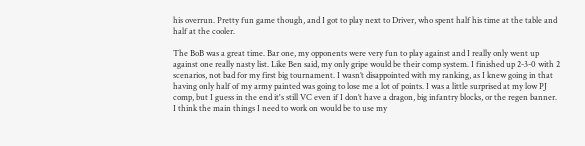his overrun. Pretty fun game though, and I got to play next to Driver, who spent half his time at the table and half at the cooler.

The BoB was a great time. Bar one, my opponents were very fun to play against and I really only went up against one really nasty list. Like Ben said, my only gripe would be their comp system. I finished up 2-3-0 with 2 scenarios, not bad for my first big tournament. I wasn’t disappointed with my ranking, as I knew going in that having only half of my army painted was going to lose me a lot of points. I was a little surprised at my low PJ comp, but I guess in the end it's still VC even if I don’t have a dragon, big infantry blocks, or the regen banner. I think the main things I need to work on would be to use my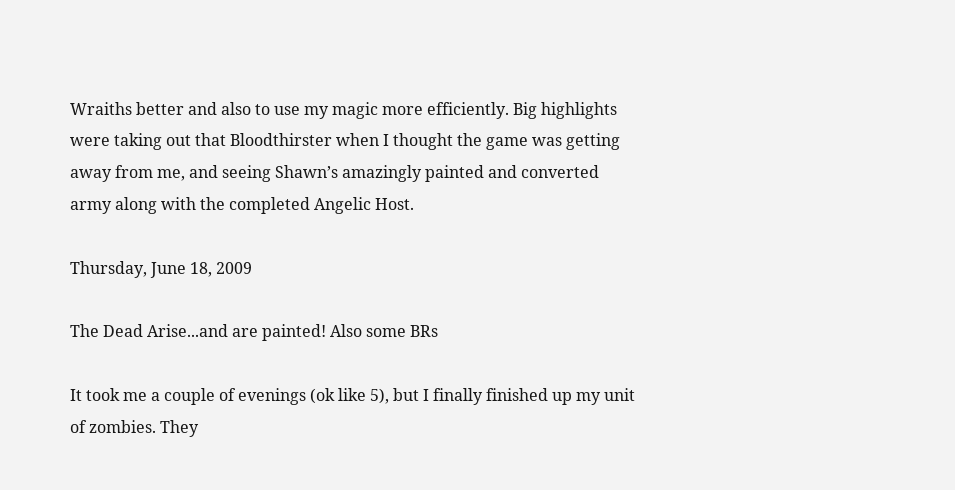Wraiths better and also to use my magic more efficiently. Big highlights were taking out that Bloodthirster when I thought the game was getting away from me, and seeing Shawn’s amazingly painted and converted army along with the completed Angelic Host.

Thursday, June 18, 2009

The Dead Arise...and are painted! Also some BRs

It took me a couple of evenings (ok like 5), but I finally finished up my unit of zombies. They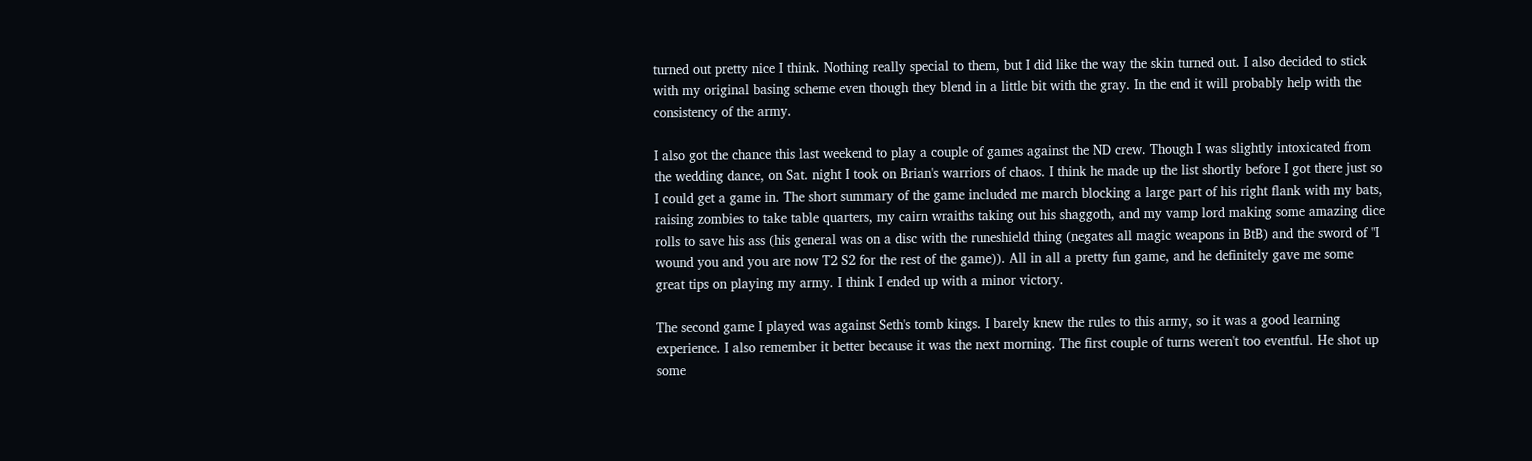turned out pretty nice I think. Nothing really special to them, but I did like the way the skin turned out. I also decided to stick with my original basing scheme even though they blend in a little bit with the gray. In the end it will probably help with the consistency of the army.

I also got the chance this last weekend to play a couple of games against the ND crew. Though I was slightly intoxicated from the wedding dance, on Sat. night I took on Brian's warriors of chaos. I think he made up the list shortly before I got there just so I could get a game in. The short summary of the game included me march blocking a large part of his right flank with my bats, raising zombies to take table quarters, my cairn wraiths taking out his shaggoth, and my vamp lord making some amazing dice rolls to save his ass (his general was on a disc with the runeshield thing (negates all magic weapons in BtB) and the sword of "I wound you and you are now T2 S2 for the rest of the game)). All in all a pretty fun game, and he definitely gave me some great tips on playing my army. I think I ended up with a minor victory.

The second game I played was against Seth's tomb kings. I barely knew the rules to this army, so it was a good learning experience. I also remember it better because it was the next morning. The first couple of turns weren't too eventful. He shot up some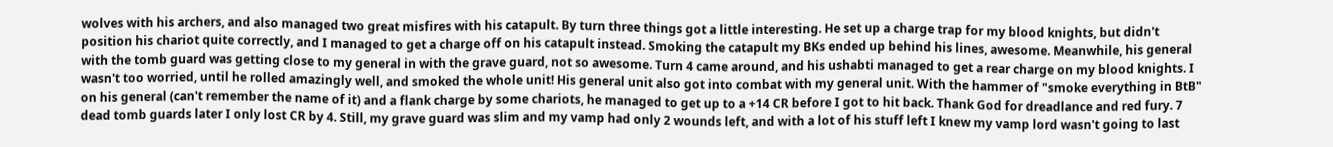wolves with his archers, and also managed two great misfires with his catapult. By turn three things got a little interesting. He set up a charge trap for my blood knights, but didn't position his chariot quite correctly, and I managed to get a charge off on his catapult instead. Smoking the catapult my BKs ended up behind his lines, awesome. Meanwhile, his general with the tomb guard was getting close to my general in with the grave guard, not so awesome. Turn 4 came around, and his ushabti managed to get a rear charge on my blood knights. I wasn't too worried, until he rolled amazingly well, and smoked the whole unit! His general unit also got into combat with my general unit. With the hammer of "smoke everything in BtB" on his general (can't remember the name of it) and a flank charge by some chariots, he managed to get up to a +14 CR before I got to hit back. Thank God for dreadlance and red fury. 7 dead tomb guards later I only lost CR by 4. Still, my grave guard was slim and my vamp had only 2 wounds left, and with a lot of his stuff left I knew my vamp lord wasn't going to last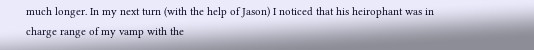much longer. In my next turn (with the help of Jason) I noticed that his heirophant was in charge range of my vamp with the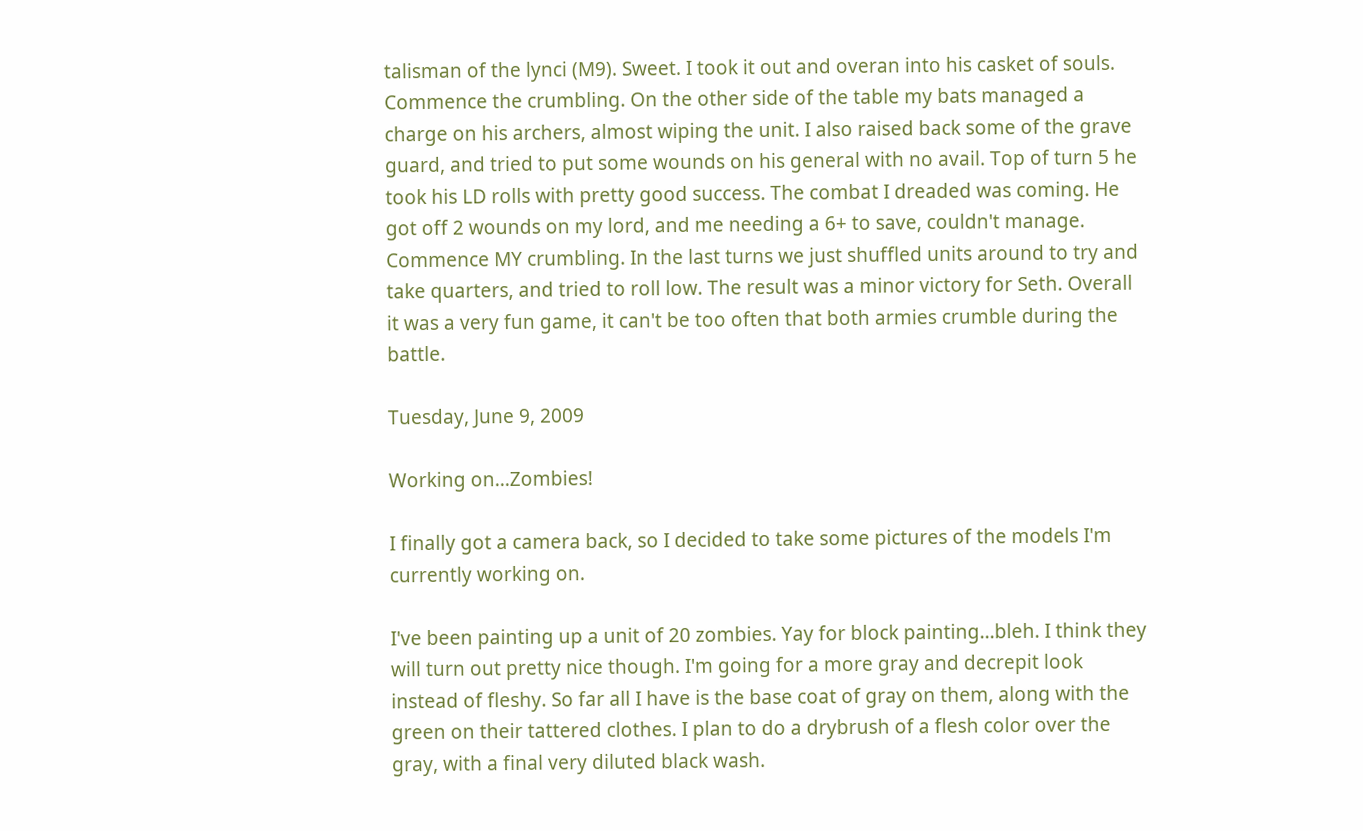talisman of the lynci (M9). Sweet. I took it out and overan into his casket of souls. Commence the crumbling. On the other side of the table my bats managed a charge on his archers, almost wiping the unit. I also raised back some of the grave guard, and tried to put some wounds on his general with no avail. Top of turn 5 he took his LD rolls with pretty good success. The combat I dreaded was coming. He got off 2 wounds on my lord, and me needing a 6+ to save, couldn't manage. Commence MY crumbling. In the last turns we just shuffled units around to try and take quarters, and tried to roll low. The result was a minor victory for Seth. Overall it was a very fun game, it can't be too often that both armies crumble during the battle.

Tuesday, June 9, 2009

Working on...Zombies!

I finally got a camera back, so I decided to take some pictures of the models I'm currently working on.

I've been painting up a unit of 20 zombies. Yay for block painting...bleh. I think they will turn out pretty nice though. I'm going for a more gray and decrepit look instead of fleshy. So far all I have is the base coat of gray on them, along with the green on their tattered clothes. I plan to do a drybrush of a flesh color over the gray, with a final very diluted black wash.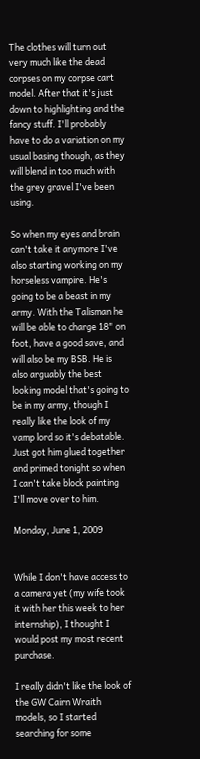The clothes will turn out very much like the dead corpses on my corpse cart model. After that it's just down to highlighting and the fancy stuff. I'll probably have to do a variation on my usual basing though, as they will blend in too much with the grey gravel I've been using.

So when my eyes and brain can't take it anymore I've also starting working on my horseless vampire. He's going to be a beast in my army. With the Talisman he will be able to charge 18" on foot, have a good save, and will also be my BSB. He is also arguably the best looking model that's going to be in my army, though I really like the look of my vamp lord so it's debatable. Just got him glued together and primed tonight so when I can't take block painting I'll move over to him.

Monday, June 1, 2009


While I don't have access to a camera yet (my wife took it with her this week to her internship), I thought I would post my most recent purchase.

I really didn't like the look of the GW Cairn Wraith models, so I started searching for some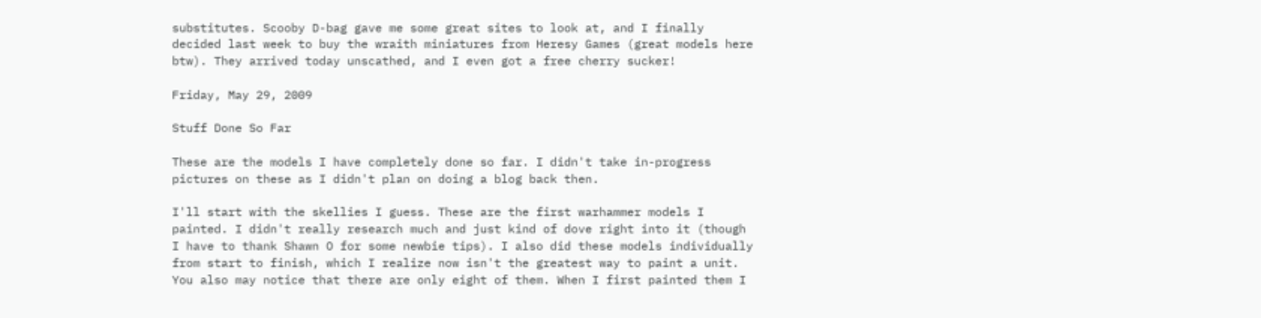substitutes. Scooby D-bag gave me some great sites to look at, and I finally decided last week to buy the wraith miniatures from Heresy Games (great models here btw). They arrived today unscathed, and I even got a free cherry sucker!

Friday, May 29, 2009

Stuff Done So Far

These are the models I have completely done so far. I didn't take in-progress pictures on these as I didn't plan on doing a blog back then.

I'll start with the skellies I guess. These are the first warhammer models I painted. I didn't really research much and just kind of dove right into it (though I have to thank Shawn O for some newbie tips). I also did these models individually from start to finish, which I realize now isn't the greatest way to paint a unit. You also may notice that there are only eight of them. When I first painted them I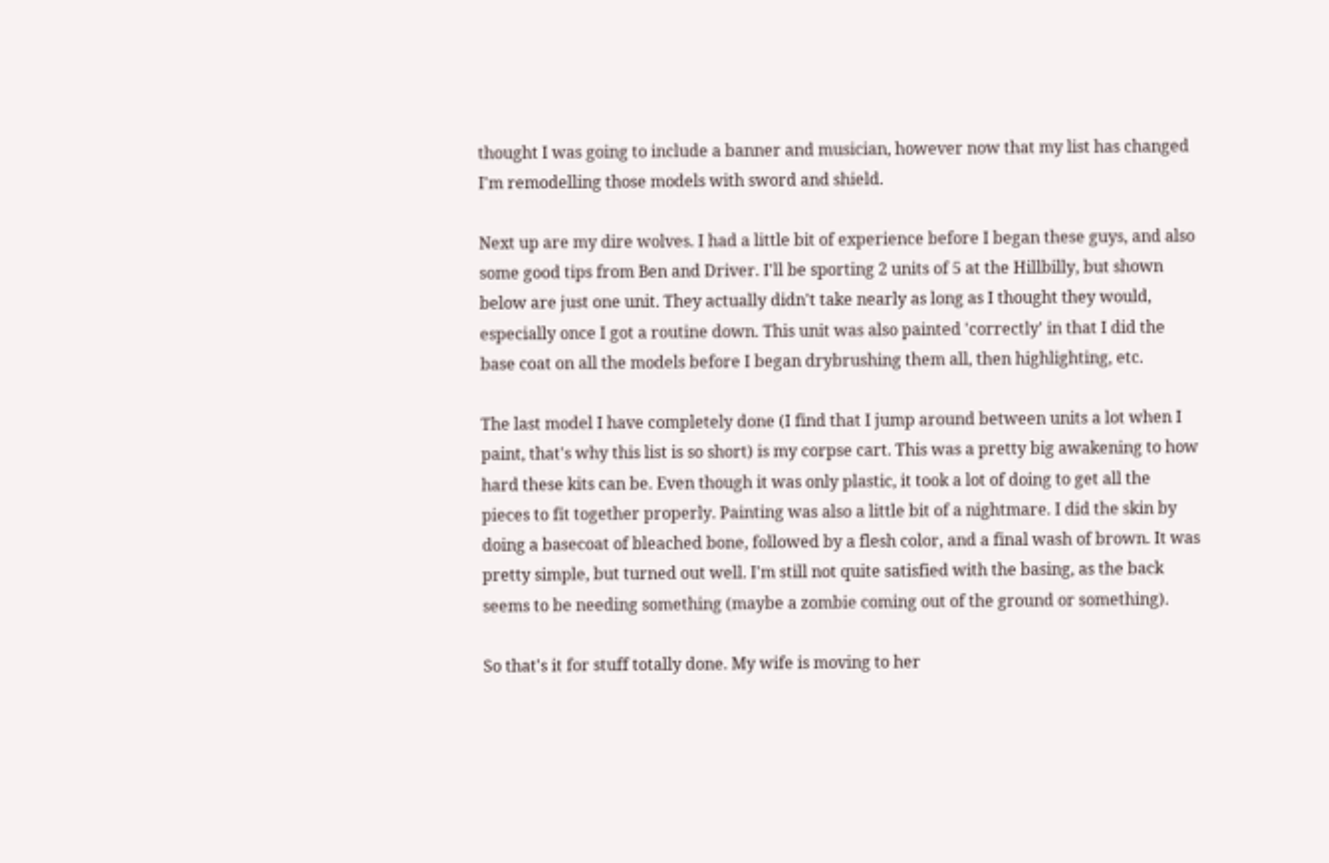thought I was going to include a banner and musician, however now that my list has changed I'm remodelling those models with sword and shield.

Next up are my dire wolves. I had a little bit of experience before I began these guys, and also some good tips from Ben and Driver. I'll be sporting 2 units of 5 at the Hillbilly, but shown below are just one unit. They actually didn't take nearly as long as I thought they would, especially once I got a routine down. This unit was also painted 'correctly' in that I did the base coat on all the models before I began drybrushing them all, then highlighting, etc.

The last model I have completely done (I find that I jump around between units a lot when I paint, that's why this list is so short) is my corpse cart. This was a pretty big awakening to how hard these kits can be. Even though it was only plastic, it took a lot of doing to get all the pieces to fit together properly. Painting was also a little bit of a nightmare. I did the skin by doing a basecoat of bleached bone, followed by a flesh color, and a final wash of brown. It was pretty simple, but turned out well. I'm still not quite satisfied with the basing, as the back seems to be needing something (maybe a zombie coming out of the ground or something).

So that's it for stuff totally done. My wife is moving to her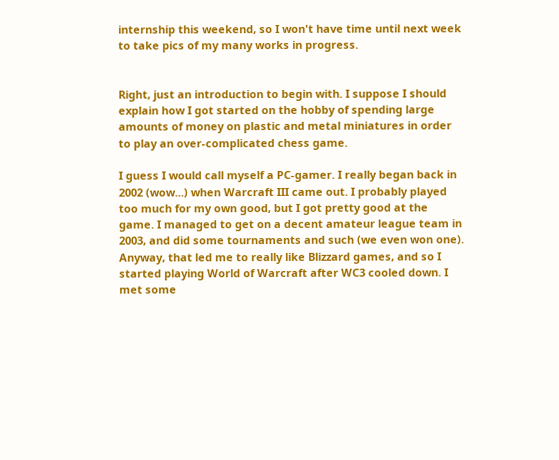internship this weekend, so I won't have time until next week to take pics of my many works in progress.


Right, just an introduction to begin with. I suppose I should explain how I got started on the hobby of spending large amounts of money on plastic and metal miniatures in order to play an over-complicated chess game.

I guess I would call myself a PC-gamer. I really began back in 2002 (wow...) when Warcraft III came out. I probably played too much for my own good, but I got pretty good at the game. I managed to get on a decent amateur league team in 2003, and did some tournaments and such (we even won one). Anyway, that led me to really like Blizzard games, and so I started playing World of Warcraft after WC3 cooled down. I met some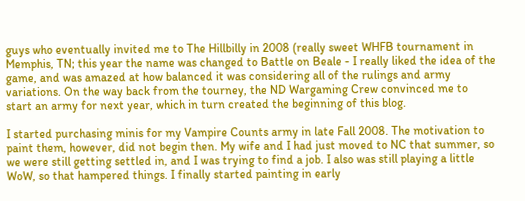guys who eventually invited me to The Hillbilly in 2008 (really sweet WHFB tournament in Memphis, TN; this year the name was changed to Battle on Beale - I really liked the idea of the game, and was amazed at how balanced it was considering all of the rulings and army variations. On the way back from the tourney, the ND Wargaming Crew convinced me to start an army for next year, which in turn created the beginning of this blog.

I started purchasing minis for my Vampire Counts army in late Fall 2008. The motivation to paint them, however, did not begin then. My wife and I had just moved to NC that summer, so we were still getting settled in, and I was trying to find a job. I also was still playing a little WoW, so that hampered things. I finally started painting in early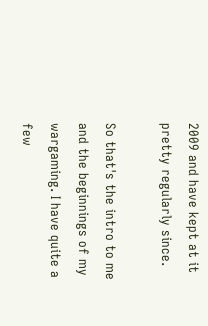2009 and have kept at it pretty regularly since.

So that's the intro to me and the beginnings of my wargaming. I have quite a few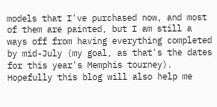models that I've purchased now, and most of them are painted, but I am still a ways off from having everything completed by mid-July (my goal, as that's the dates for this year's Memphis tourney). Hopefully this blog will also help me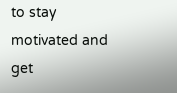to stay motivated and get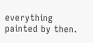everything painted by then.